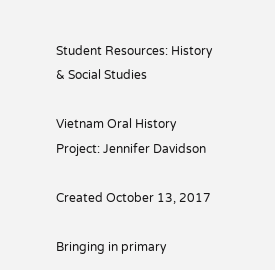Student Resources: History & Social Studies

Vietnam Oral History Project: Jennifer Davidson

Created October 13, 2017

Bringing in primary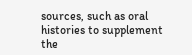sources, such as oral histories to supplement the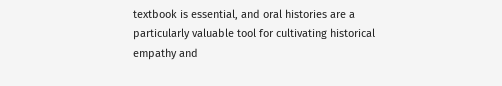textbook is essential, and oral histories are a particularly valuable tool for cultivating historical empathy and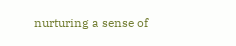nurturing a sense of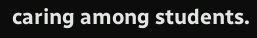caring among students.